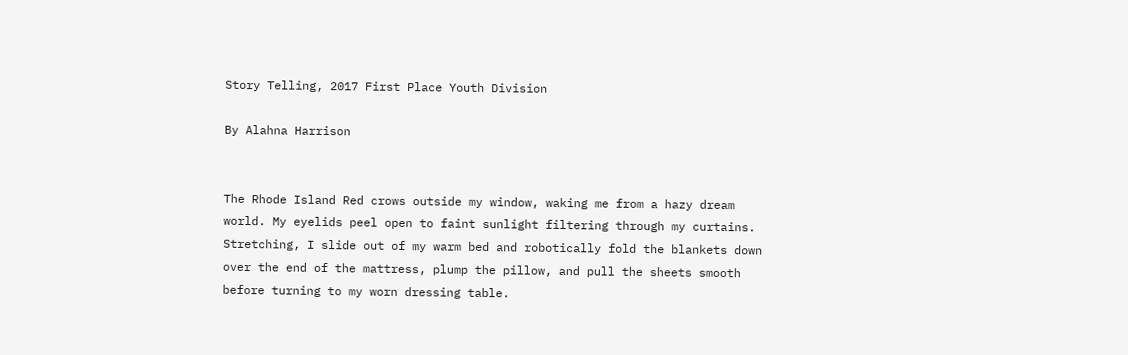Story Telling, 2017 First Place Youth Division

By Alahna Harrison


The Rhode Island Red crows outside my window, waking me from a hazy dream world. My eyelids peel open to faint sunlight filtering through my curtains. Stretching, I slide out of my warm bed and robotically fold the blankets down over the end of the mattress, plump the pillow, and pull the sheets smooth before turning to my worn dressing table.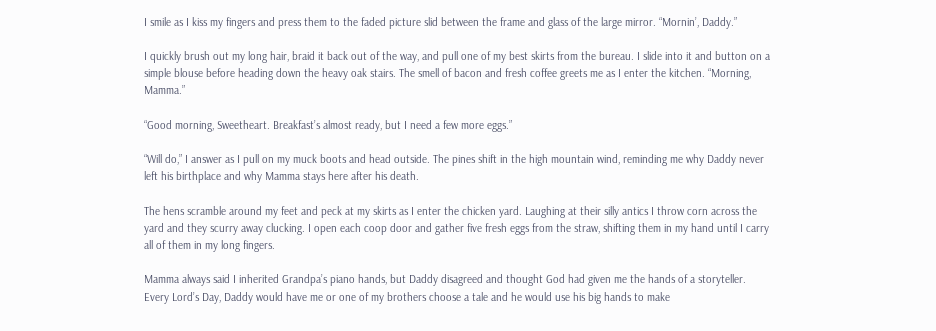I smile as I kiss my fingers and press them to the faded picture slid between the frame and glass of the large mirror. “Mornin’, Daddy.”

I quickly brush out my long hair, braid it back out of the way, and pull one of my best skirts from the bureau. I slide into it and button on a simple blouse before heading down the heavy oak stairs. The smell of bacon and fresh coffee greets me as I enter the kitchen. “Morning, Mamma.”

“Good morning, Sweetheart. Breakfast’s almost ready, but I need a few more eggs.”

“Will do,” I answer as I pull on my muck boots and head outside. The pines shift in the high mountain wind, reminding me why Daddy never left his birthplace and why Mamma stays here after his death.

The hens scramble around my feet and peck at my skirts as I enter the chicken yard. Laughing at their silly antics I throw corn across the yard and they scurry away clucking. I open each coop door and gather five fresh eggs from the straw, shifting them in my hand until I carry all of them in my long fingers.

Mamma always said I inherited Grandpa’s piano hands, but Daddy disagreed and thought God had given me the hands of a storyteller. Every Lord’s Day, Daddy would have me or one of my brothers choose a tale and he would use his big hands to make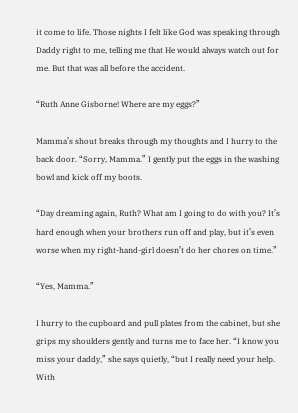it come to life. Those nights I felt like God was speaking through Daddy right to me, telling me that He would always watch out for me. But that was all before the accident.

“Ruth Anne Gisborne! Where are my eggs?”

Mamma’s shout breaks through my thoughts and I hurry to the back door. “Sorry, Mamma.” I gently put the eggs in the washing bowl and kick off my boots.

“Day dreaming again, Ruth? What am I going to do with you? It’s hard enough when your brothers run off and play, but it’s even worse when my right-hand-girl doesn’t do her chores on time.”

“Yes, Mamma.”

I hurry to the cupboard and pull plates from the cabinet, but she grips my shoulders gently and turns me to face her. “I know you miss your daddy,” she says quietly, “but I really need your help. With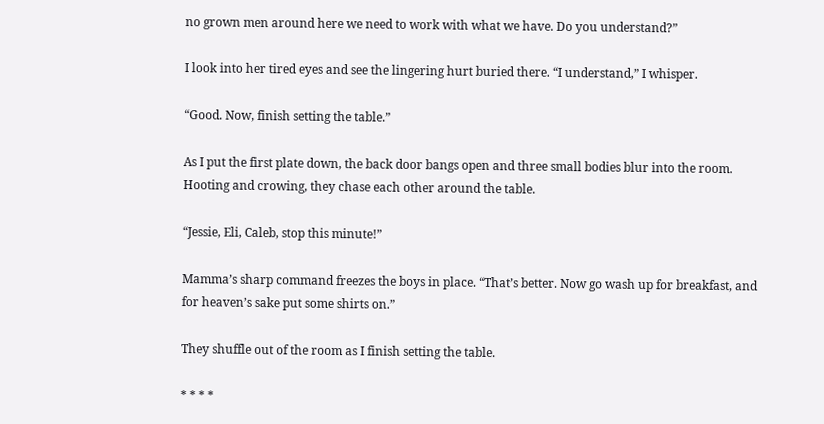no grown men around here we need to work with what we have. Do you understand?”

I look into her tired eyes and see the lingering hurt buried there. “I understand,” I whisper.

“Good. Now, finish setting the table.”

As I put the first plate down, the back door bangs open and three small bodies blur into the room. Hooting and crowing, they chase each other around the table.

“Jessie, Eli, Caleb, stop this minute!”

Mamma’s sharp command freezes the boys in place. “That’s better. Now go wash up for breakfast, and for heaven’s sake put some shirts on.”

They shuffle out of the room as I finish setting the table.

* * * *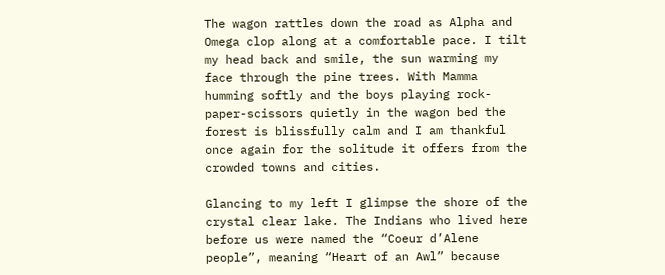The wagon rattles down the road as Alpha and Omega clop along at a comfortable pace. I tilt my head back and smile, the sun warming my face through the pine trees. With Mamma humming softly and the boys playing rock-paper-scissors quietly in the wagon bed the forest is blissfully calm and I am thankful once again for the solitude it offers from the crowded towns and cities.

Glancing to my left I glimpse the shore of the crystal clear lake. The Indians who lived here before us were named the “Coeur d’Alene people”, meaning “Heart of an Awl” because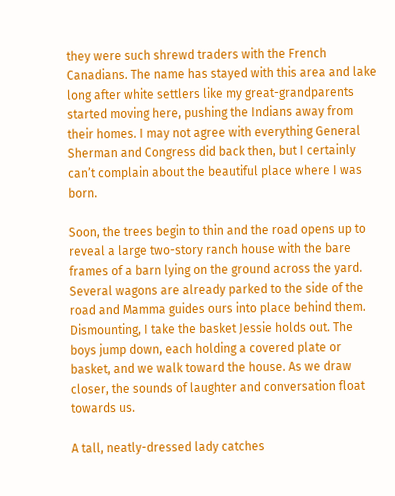they were such shrewd traders with the French Canadians. The name has stayed with this area and lake long after white settlers like my great-grandparents started moving here, pushing the Indians away from their homes. I may not agree with everything General Sherman and Congress did back then, but I certainly can’t complain about the beautiful place where I was born.

Soon, the trees begin to thin and the road opens up to reveal a large two-story ranch house with the bare frames of a barn lying on the ground across the yard. Several wagons are already parked to the side of the road and Mamma guides ours into place behind them. Dismounting, I take the basket Jessie holds out. The boys jump down, each holding a covered plate or basket, and we walk toward the house. As we draw closer, the sounds of laughter and conversation float towards us.

A tall, neatly-dressed lady catches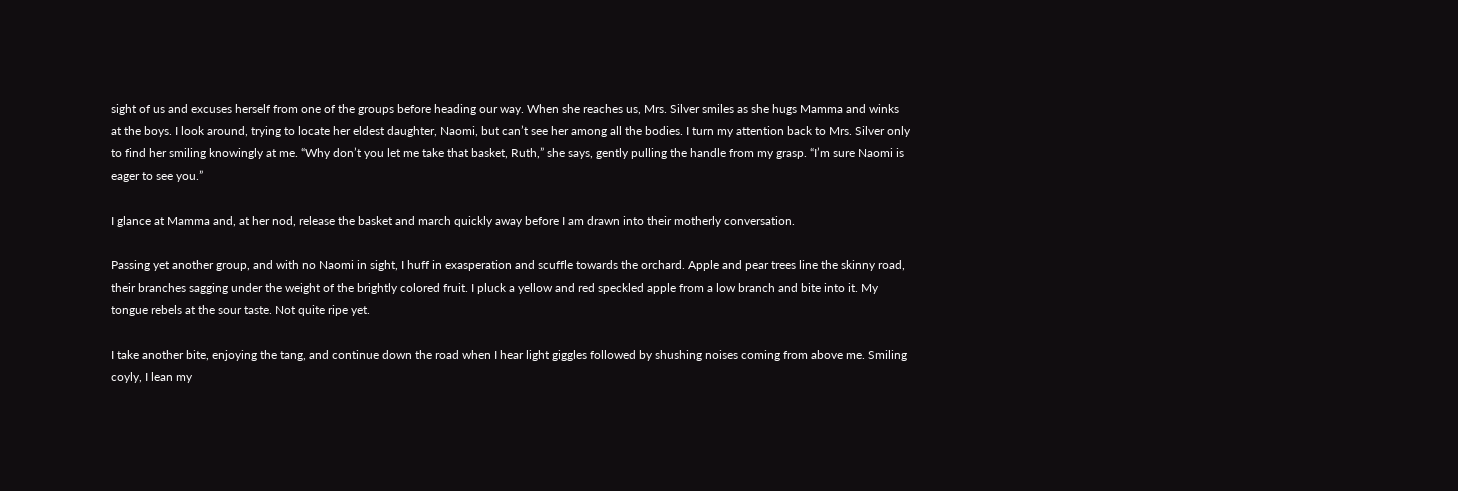sight of us and excuses herself from one of the groups before heading our way. When she reaches us, Mrs. Silver smiles as she hugs Mamma and winks at the boys. I look around, trying to locate her eldest daughter, Naomi, but can’t see her among all the bodies. I turn my attention back to Mrs. Silver only to find her smiling knowingly at me. “Why don’t you let me take that basket, Ruth,” she says, gently pulling the handle from my grasp. “I’m sure Naomi is eager to see you.”

I glance at Mamma and, at her nod, release the basket and march quickly away before I am drawn into their motherly conversation.

Passing yet another group, and with no Naomi in sight, I huff in exasperation and scuffle towards the orchard. Apple and pear trees line the skinny road, their branches sagging under the weight of the brightly colored fruit. I pluck a yellow and red speckled apple from a low branch and bite into it. My tongue rebels at the sour taste. Not quite ripe yet.

I take another bite, enjoying the tang, and continue down the road when I hear light giggles followed by shushing noises coming from above me. Smiling coyly, I lean my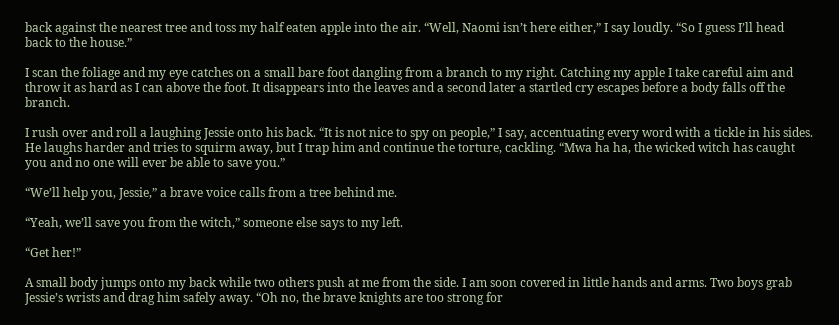back against the nearest tree and toss my half eaten apple into the air. “Well, Naomi isn’t here either,” I say loudly. “So I guess I’ll head back to the house.”

I scan the foliage and my eye catches on a small bare foot dangling from a branch to my right. Catching my apple I take careful aim and throw it as hard as I can above the foot. It disappears into the leaves and a second later a startled cry escapes before a body falls off the branch.

I rush over and roll a laughing Jessie onto his back. “It is not nice to spy on people,” I say, accentuating every word with a tickle in his sides. He laughs harder and tries to squirm away, but I trap him and continue the torture, cackling. “Mwa ha ha, the wicked witch has caught you and no one will ever be able to save you.”

“We’ll help you, Jessie,” a brave voice calls from a tree behind me.

“Yeah, we’ll save you from the witch,” someone else says to my left.

“Get her!”

A small body jumps onto my back while two others push at me from the side. I am soon covered in little hands and arms. Two boys grab Jessie’s wrists and drag him safely away. “Oh no, the brave knights are too strong for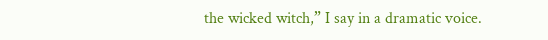the wicked witch,” I say in a dramatic voice.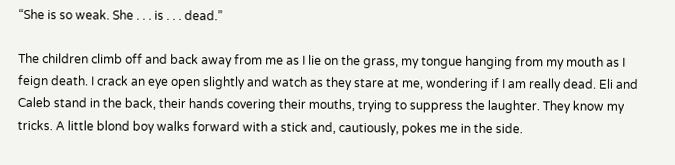“She is so weak. She . . . is . . . dead.”

The children climb off and back away from me as I lie on the grass, my tongue hanging from my mouth as I feign death. I crack an eye open slightly and watch as they stare at me, wondering if I am really dead. Eli and Caleb stand in the back, their hands covering their mouths, trying to suppress the laughter. They know my tricks. A little blond boy walks forward with a stick and, cautiously, pokes me in the side.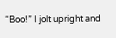“Boo!” I jolt upright and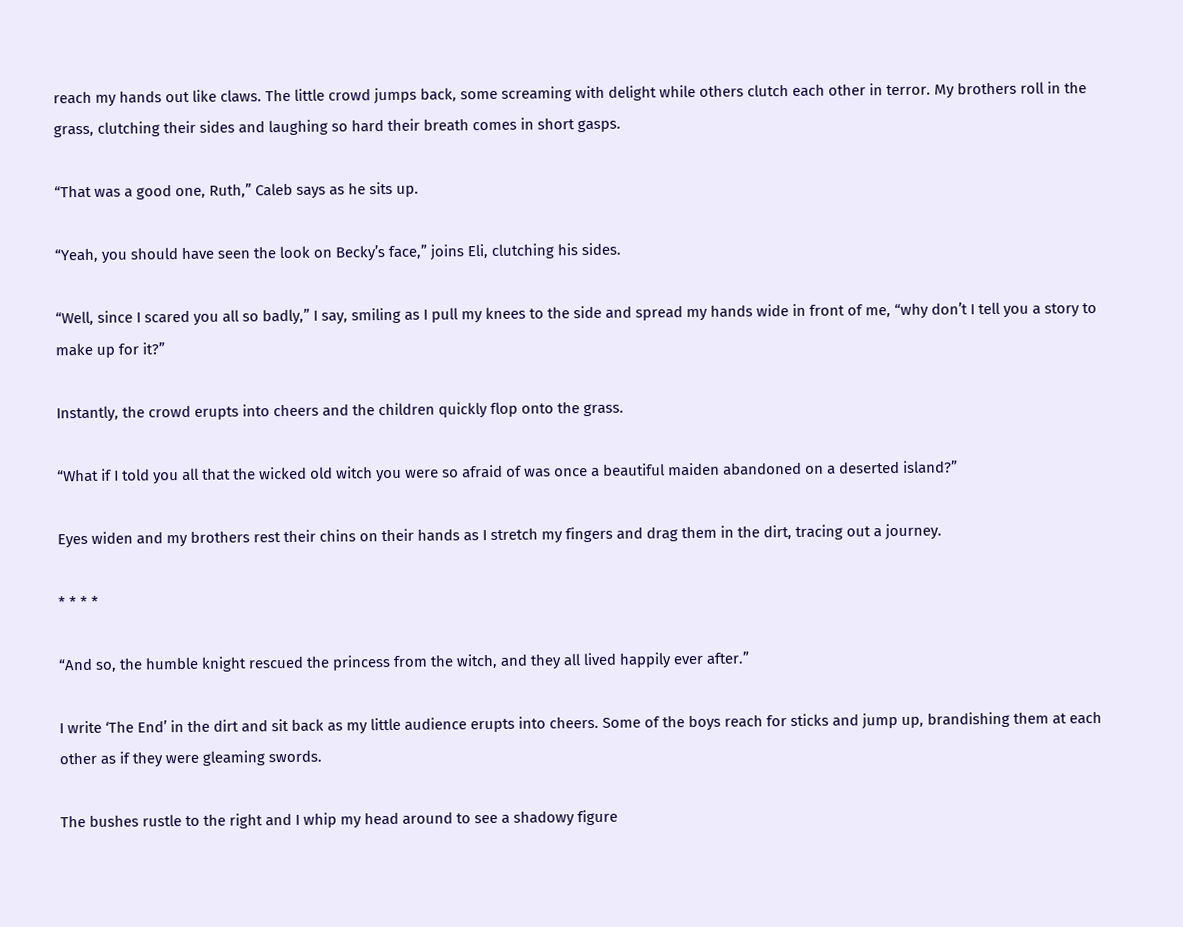reach my hands out like claws. The little crowd jumps back, some screaming with delight while others clutch each other in terror. My brothers roll in the grass, clutching their sides and laughing so hard their breath comes in short gasps.

“That was a good one, Ruth,” Caleb says as he sits up.

“Yeah, you should have seen the look on Becky’s face,” joins Eli, clutching his sides.

“Well, since I scared you all so badly,” I say, smiling as I pull my knees to the side and spread my hands wide in front of me, “why don’t I tell you a story to make up for it?”

Instantly, the crowd erupts into cheers and the children quickly flop onto the grass.

“What if I told you all that the wicked old witch you were so afraid of was once a beautiful maiden abandoned on a deserted island?”

Eyes widen and my brothers rest their chins on their hands as I stretch my fingers and drag them in the dirt, tracing out a journey.

* * * *

“And so, the humble knight rescued the princess from the witch, and they all lived happily ever after.”

I write ‘The End’ in the dirt and sit back as my little audience erupts into cheers. Some of the boys reach for sticks and jump up, brandishing them at each other as if they were gleaming swords.

The bushes rustle to the right and I whip my head around to see a shadowy figure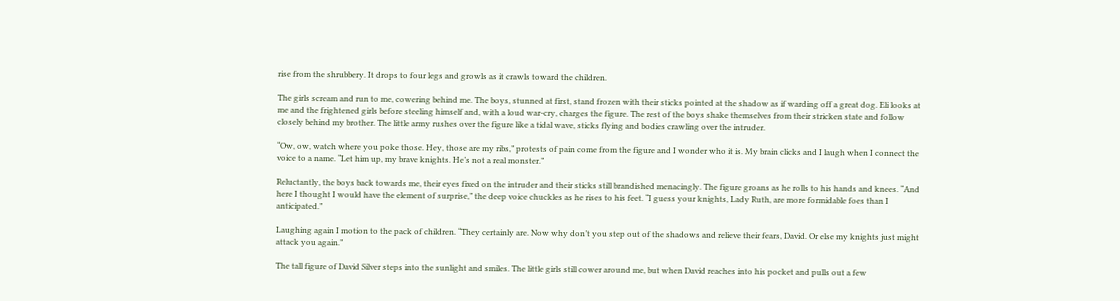rise from the shrubbery. It drops to four legs and growls as it crawls toward the children.

The girls scream and run to me, cowering behind me. The boys, stunned at first, stand frozen with their sticks pointed at the shadow as if warding off a great dog. Eli looks at me and the frightened girls before steeling himself and, with a loud war-cry, charges the figure. The rest of the boys shake themselves from their stricken state and follow closely behind my brother. The little army rushes over the figure like a tidal wave, sticks flying and bodies crawling over the intruder.

“Ow, ow, watch where you poke those. Hey, those are my ribs,” protests of pain come from the figure and I wonder who it is. My brain clicks and I laugh when I connect the voice to a name. “Let him up, my brave knights. He’s not a real monster.”

Reluctantly, the boys back towards me, their eyes fixed on the intruder and their sticks still brandished menacingly. The figure groans as he rolls to his hands and knees. “And here I thought I would have the element of surprise,” the deep voice chuckles as he rises to his feet. “I guess your knights, Lady Ruth, are more formidable foes than I anticipated.”

Laughing again I motion to the pack of children. “They certainly are. Now why don’t you step out of the shadows and relieve their fears, David. Or else my knights just might attack you again.”

The tall figure of David Silver steps into the sunlight and smiles. The little girls still cower around me, but when David reaches into his pocket and pulls out a few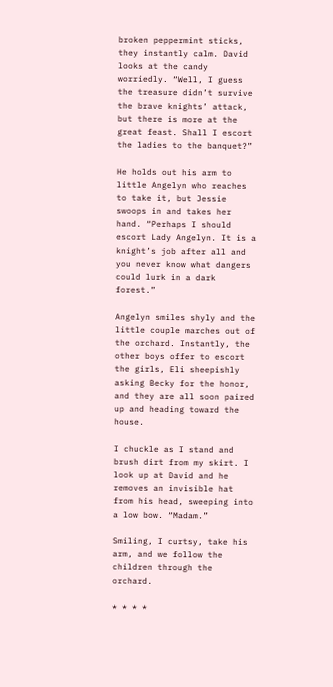broken peppermint sticks, they instantly calm. David looks at the candy worriedly. “Well, I guess the treasure didn’t survive the brave knights’ attack, but there is more at the great feast. Shall I escort the ladies to the banquet?”

He holds out his arm to little Angelyn who reaches to take it, but Jessie swoops in and takes her hand. “Perhaps I should escort Lady Angelyn. It is a knight’s job after all and you never know what dangers could lurk in a dark forest.”

Angelyn smiles shyly and the little couple marches out of the orchard. Instantly, the other boys offer to escort the girls, Eli sheepishly asking Becky for the honor, and they are all soon paired up and heading toward the house.

I chuckle as I stand and brush dirt from my skirt. I look up at David and he removes an invisible hat from his head, sweeping into a low bow. “Madam.”

Smiling, I curtsy, take his arm, and we follow the children through the orchard.

* * * *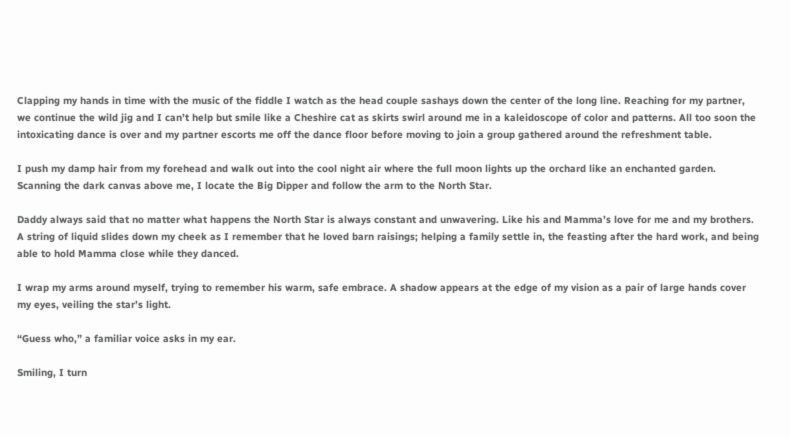Clapping my hands in time with the music of the fiddle I watch as the head couple sashays down the center of the long line. Reaching for my partner, we continue the wild jig and I can’t help but smile like a Cheshire cat as skirts swirl around me in a kaleidoscope of color and patterns. All too soon the intoxicating dance is over and my partner escorts me off the dance floor before moving to join a group gathered around the refreshment table.

I push my damp hair from my forehead and walk out into the cool night air where the full moon lights up the orchard like an enchanted garden. Scanning the dark canvas above me, I locate the Big Dipper and follow the arm to the North Star.

Daddy always said that no matter what happens the North Star is always constant and unwavering. Like his and Mamma’s love for me and my brothers. A string of liquid slides down my cheek as I remember that he loved barn raisings; helping a family settle in, the feasting after the hard work, and being able to hold Mamma close while they danced.

I wrap my arms around myself, trying to remember his warm, safe embrace. A shadow appears at the edge of my vision as a pair of large hands cover my eyes, veiling the star’s light.

“Guess who,” a familiar voice asks in my ear.

Smiling, I turn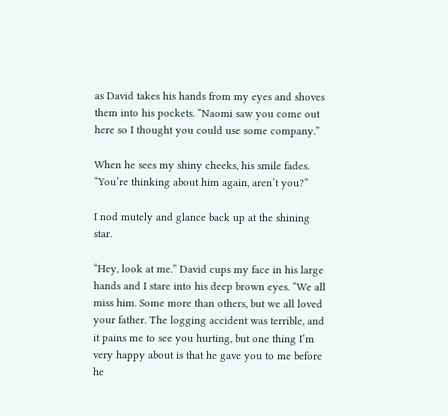as David takes his hands from my eyes and shoves them into his pockets. “Naomi saw you come out here so I thought you could use some company.”

When he sees my shiny cheeks, his smile fades. “You’re thinking about him again, aren’t you?”

I nod mutely and glance back up at the shining star.

“Hey, look at me.” David cups my face in his large hands and I stare into his deep brown eyes. “We all miss him. Some more than others, but we all loved your father. The logging accident was terrible, and it pains me to see you hurting, but one thing I’m very happy about is that he gave you to me before he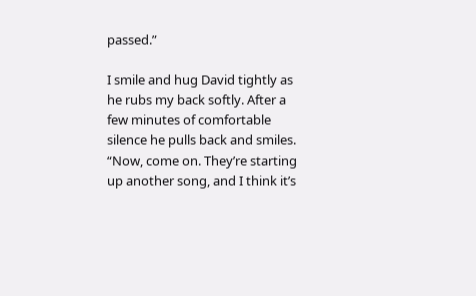passed.”

I smile and hug David tightly as he rubs my back softly. After a few minutes of comfortable silence he pulls back and smiles. “Now, come on. They’re starting up another song, and I think it’s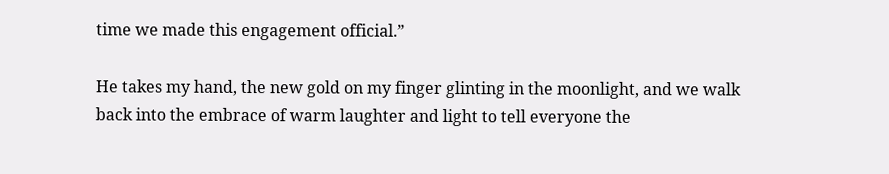time we made this engagement official.”

He takes my hand, the new gold on my finger glinting in the moonlight, and we walk back into the embrace of warm laughter and light to tell everyone the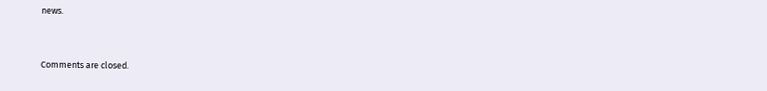news.


Comments are closed.